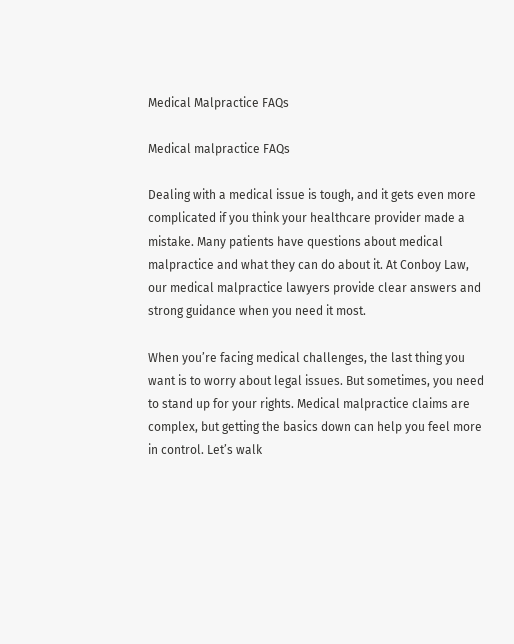Medical Malpractice FAQs

Medical malpractice FAQs

Dealing with a medical issue is tough, and it gets even more complicated if you think your healthcare provider made a mistake. Many patients have questions about medical malpractice and what they can do about it. At Conboy Law, our medical malpractice lawyers provide clear answers and strong guidance when you need it most.

When you’re facing medical challenges, the last thing you want is to worry about legal issues. But sometimes, you need to stand up for your rights. Medical malpractice claims are complex, but getting the basics down can help you feel more in control. Let’s walk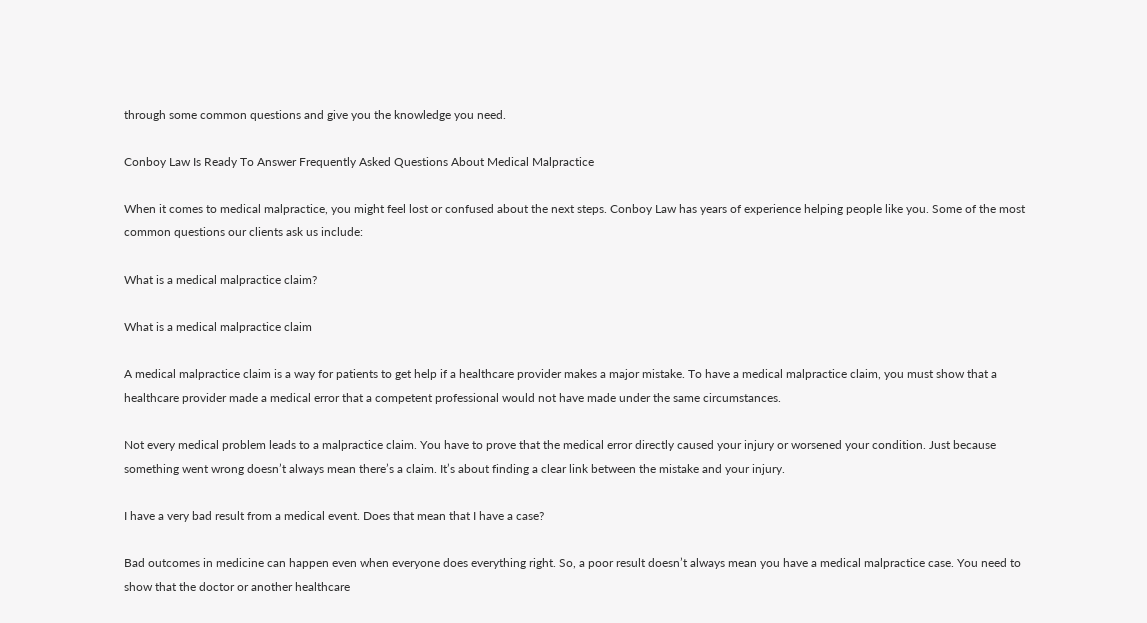through some common questions and give you the knowledge you need.

Conboy Law Is Ready To Answer Frequently Asked Questions About Medical Malpractice

When it comes to medical malpractice, you might feel lost or confused about the next steps. Conboy Law has years of experience helping people like you. Some of the most common questions our clients ask us include:

What is a medical malpractice claim?

What is a medical malpractice claim

A medical malpractice claim is a way for patients to get help if a healthcare provider makes a major mistake. To have a medical malpractice claim, you must show that a healthcare provider made a medical error that a competent professional would not have made under the same circumstances.

Not every medical problem leads to a malpractice claim. You have to prove that the medical error directly caused your injury or worsened your condition. Just because something went wrong doesn’t always mean there’s a claim. It’s about finding a clear link between the mistake and your injury.

I have a very bad result from a medical event. Does that mean that I have a case?

Bad outcomes in medicine can happen even when everyone does everything right. So, a poor result doesn’t always mean you have a medical malpractice case. You need to show that the doctor or another healthcare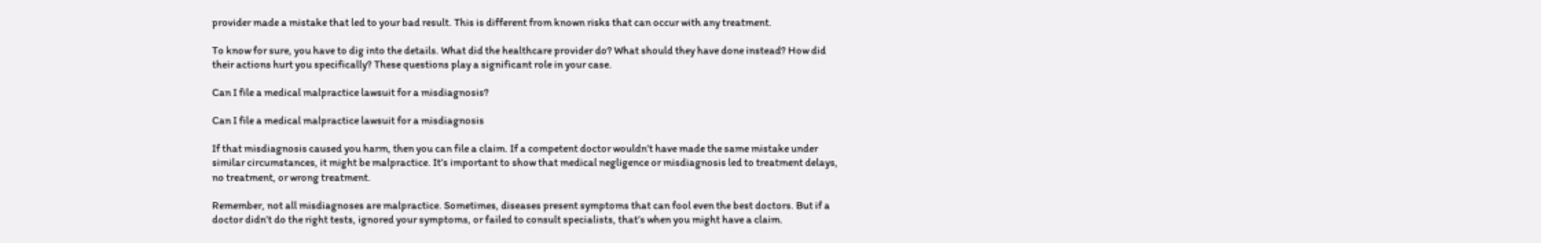provider made a mistake that led to your bad result. This is different from known risks that can occur with any treatment.

To know for sure, you have to dig into the details. What did the healthcare provider do? What should they have done instead? How did their actions hurt you specifically? These questions play a significant role in your case.

Can I file a medical malpractice lawsuit for a misdiagnosis?

Can I file a medical malpractice lawsuit for a misdiagnosis

If that misdiagnosis caused you harm, then you can file a claim. If a competent doctor wouldn’t have made the same mistake under similar circumstances, it might be malpractice. It’s important to show that medical negligence or misdiagnosis led to treatment delays, no treatment, or wrong treatment.

Remember, not all misdiagnoses are malpractice. Sometimes, diseases present symptoms that can fool even the best doctors. But if a doctor didn’t do the right tests, ignored your symptoms, or failed to consult specialists, that’s when you might have a claim.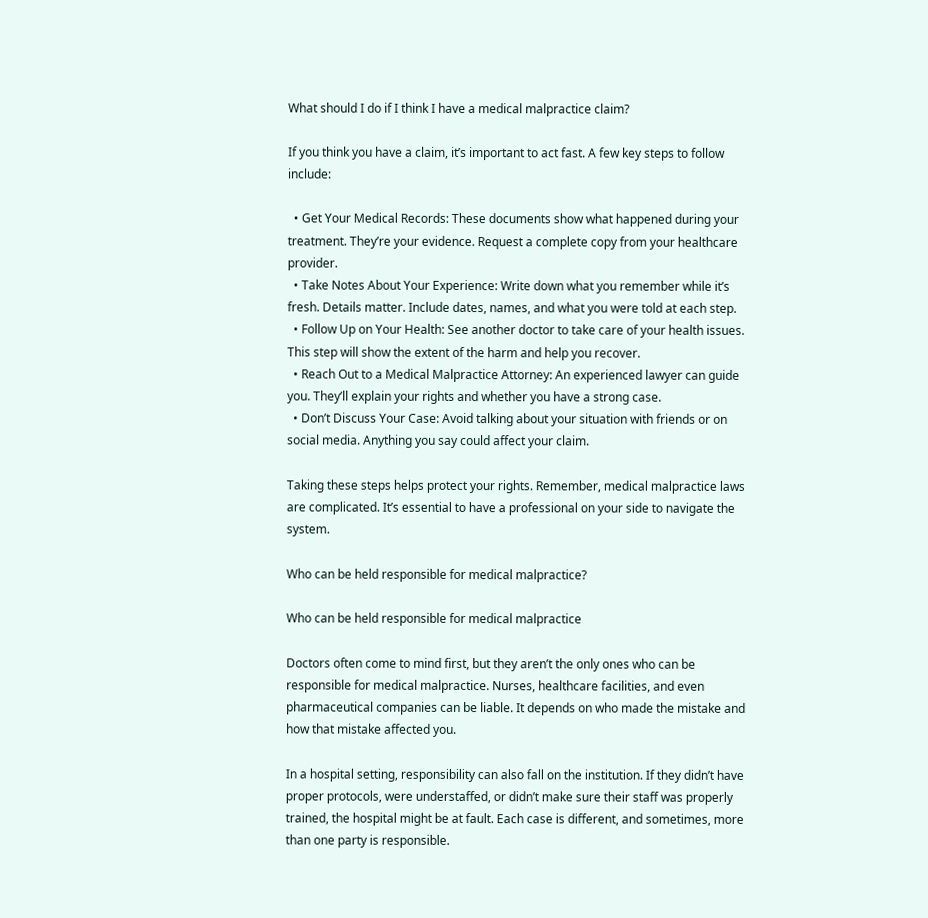What should I do if I think I have a medical malpractice claim?

If you think you have a claim, it’s important to act fast. A few key steps to follow include:

  • Get Your Medical Records: These documents show what happened during your treatment. They’re your evidence. Request a complete copy from your healthcare provider.
  • Take Notes About Your Experience: Write down what you remember while it’s fresh. Details matter. Include dates, names, and what you were told at each step.
  • Follow Up on Your Health: See another doctor to take care of your health issues. This step will show the extent of the harm and help you recover.
  • Reach Out to a Medical Malpractice Attorney: An experienced lawyer can guide you. They’ll explain your rights and whether you have a strong case.
  • Don’t Discuss Your Case: Avoid talking about your situation with friends or on social media. Anything you say could affect your claim.

Taking these steps helps protect your rights. Remember, medical malpractice laws are complicated. It’s essential to have a professional on your side to navigate the system.

Who can be held responsible for medical malpractice?

Who can be held responsible for medical malpractice

Doctors often come to mind first, but they aren’t the only ones who can be responsible for medical malpractice. Nurses, healthcare facilities, and even pharmaceutical companies can be liable. It depends on who made the mistake and how that mistake affected you.

In a hospital setting, responsibility can also fall on the institution. If they didn’t have proper protocols, were understaffed, or didn’t make sure their staff was properly trained, the hospital might be at fault. Each case is different, and sometimes, more than one party is responsible.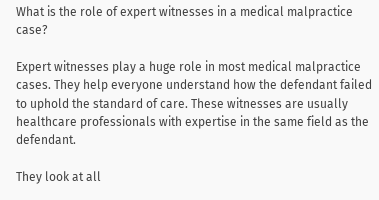What is the role of expert witnesses in a medical malpractice case?

Expert witnesses play a huge role in most medical malpractice cases. They help everyone understand how the defendant failed to uphold the standard of care. These witnesses are usually healthcare professionals with expertise in the same field as the defendant.

They look at all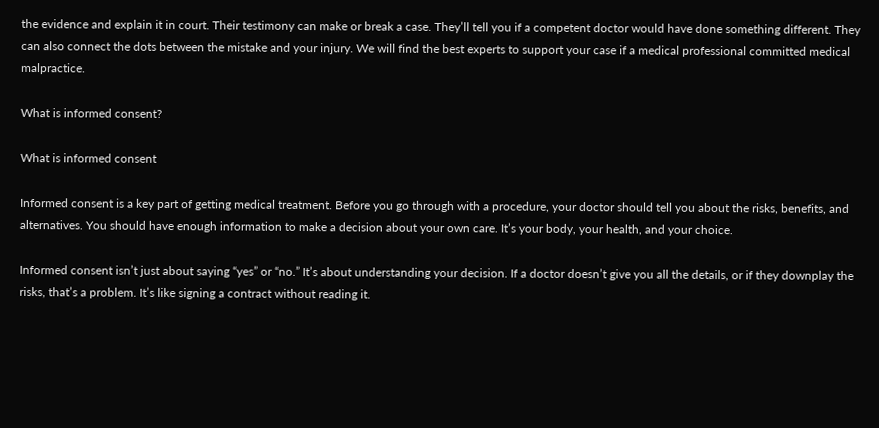the evidence and explain it in court. Their testimony can make or break a case. They’ll tell you if a competent doctor would have done something different. They can also connect the dots between the mistake and your injury. We will find the best experts to support your case if a medical professional committed medical malpractice.

What is informed consent?

What is informed consent

Informed consent is a key part of getting medical treatment. Before you go through with a procedure, your doctor should tell you about the risks, benefits, and alternatives. You should have enough information to make a decision about your own care. It’s your body, your health, and your choice.

Informed consent isn’t just about saying “yes” or “no.” It’s about understanding your decision. If a doctor doesn’t give you all the details, or if they downplay the risks, that’s a problem. It’s like signing a contract without reading it.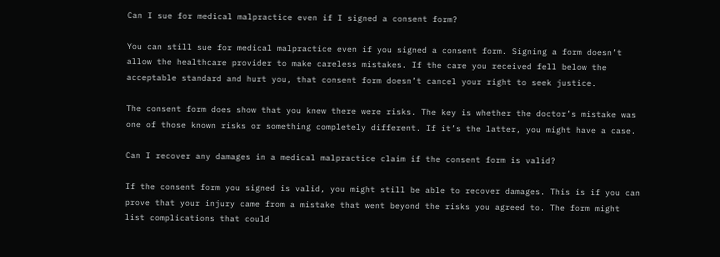Can I sue for medical malpractice even if I signed a consent form?

You can still sue for medical malpractice even if you signed a consent form. Signing a form doesn’t allow the healthcare provider to make careless mistakes. If the care you received fell below the acceptable standard and hurt you, that consent form doesn’t cancel your right to seek justice.

The consent form does show that you knew there were risks. The key is whether the doctor’s mistake was one of those known risks or something completely different. If it’s the latter, you might have a case.

Can I recover any damages in a medical malpractice claim if the consent form is valid?

If the consent form you signed is valid, you might still be able to recover damages. This is if you can prove that your injury came from a mistake that went beyond the risks you agreed to. The form might list complications that could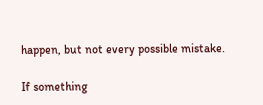happen, but not every possible mistake.

If something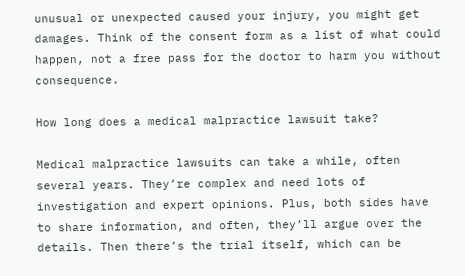unusual or unexpected caused your injury, you might get damages. Think of the consent form as a list of what could happen, not a free pass for the doctor to harm you without consequence.

How long does a medical malpractice lawsuit take?

Medical malpractice lawsuits can take a while, often several years. They’re complex and need lots of investigation and expert opinions. Plus, both sides have to share information, and often, they’ll argue over the details. Then there’s the trial itself, which can be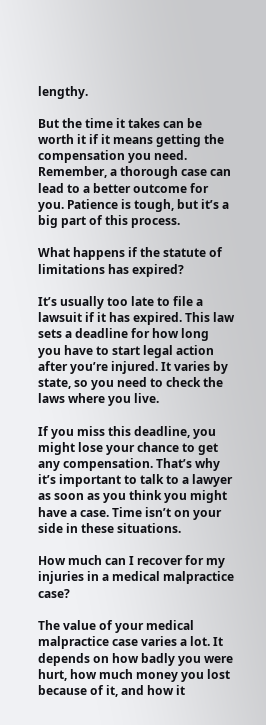lengthy.

But the time it takes can be worth it if it means getting the compensation you need. Remember, a thorough case can lead to a better outcome for you. Patience is tough, but it’s a big part of this process.

What happens if the statute of limitations has expired?

It’s usually too late to file a lawsuit if it has expired. This law sets a deadline for how long you have to start legal action after you’re injured. It varies by state, so you need to check the laws where you live.

If you miss this deadline, you might lose your chance to get any compensation. That’s why it’s important to talk to a lawyer as soon as you think you might have a case. Time isn’t on your side in these situations.

How much can I recover for my injuries in a medical malpractice case?

The value of your medical malpractice case varies a lot. It depends on how badly you were hurt, how much money you lost because of it, and how it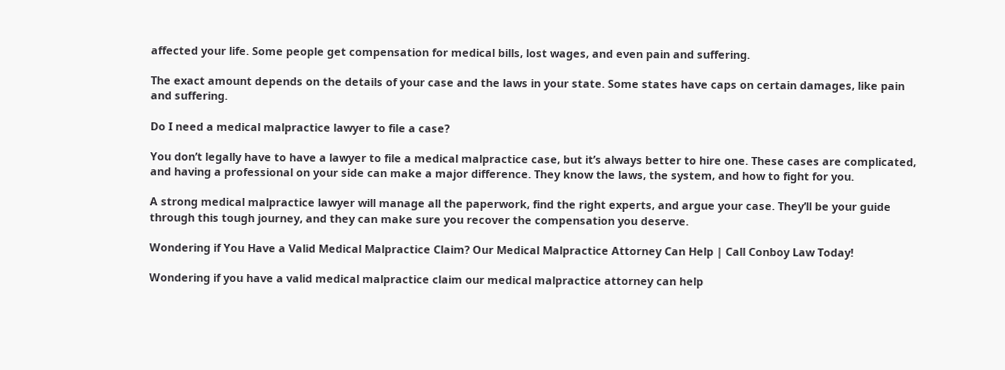affected your life. Some people get compensation for medical bills, lost wages, and even pain and suffering.

The exact amount depends on the details of your case and the laws in your state. Some states have caps on certain damages, like pain and suffering.

Do I need a medical malpractice lawyer to file a case?

You don’t legally have to have a lawyer to file a medical malpractice case, but it’s always better to hire one. These cases are complicated, and having a professional on your side can make a major difference. They know the laws, the system, and how to fight for you.

A strong medical malpractice lawyer will manage all the paperwork, find the right experts, and argue your case. They’ll be your guide through this tough journey, and they can make sure you recover the compensation you deserve.

Wondering if You Have a Valid Medical Malpractice Claim? Our Medical Malpractice Attorney Can Help | Call Conboy Law Today!

Wondering if you have a valid medical malpractice claim our medical malpractice attorney can help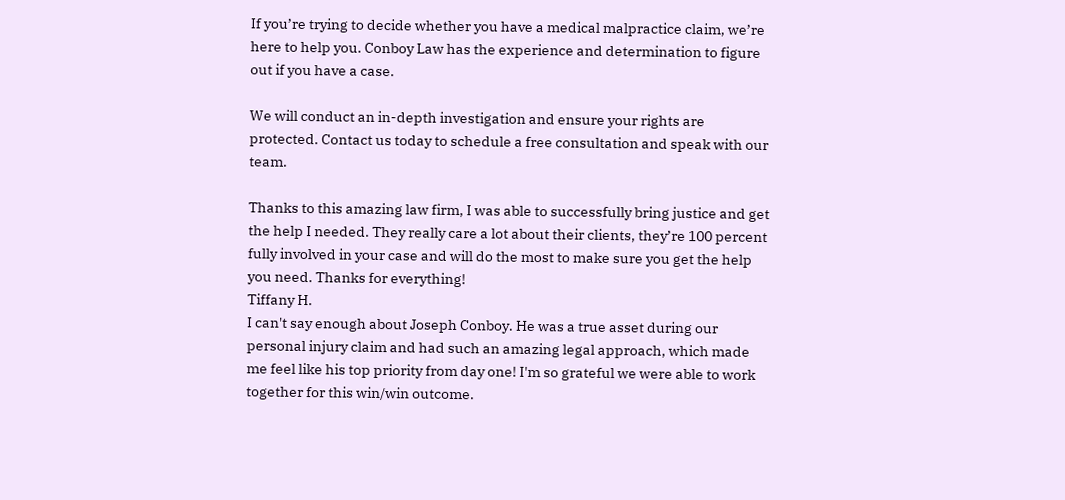If you’re trying to decide whether you have a medical malpractice claim, we’re here to help you. Conboy Law has the experience and determination to figure out if you have a case.

We will conduct an in-depth investigation and ensure your rights are protected. Contact us today to schedule a free consultation and speak with our team.

Thanks to this amazing law firm, I was able to successfully bring justice and get the help I needed. They really care a lot about their clients, they’re 100 percent fully involved in your case and will do the most to make sure you get the help you need. Thanks for everything!
Tiffany H.
I can't say enough about Joseph Conboy. He was a true asset during our personal injury claim and had such an amazing legal approach, which made me feel like his top priority from day one! I'm so grateful we were able to work together for this win/win outcome.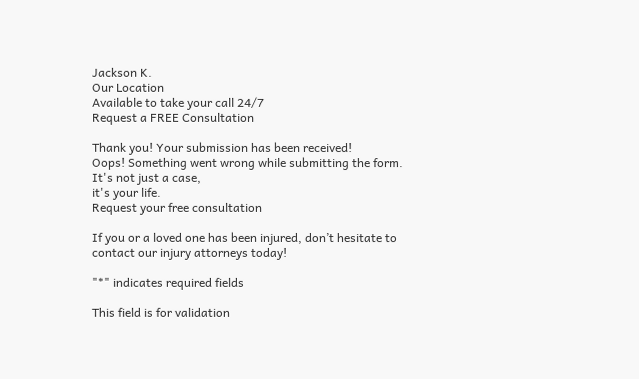Jackson K.
Our Location
Available to take your call 24/7
Request a FREE Consultation

Thank you! Your submission has been received!
Oops! Something went wrong while submitting the form.
It's not just a case,
it's your life.
Request your free consultation

If you or a loved one has been injured, don’t hesitate to contact our injury attorneys today!

"*" indicates required fields

This field is for validation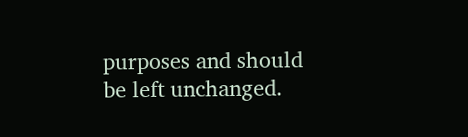purposes and should be left unchanged.